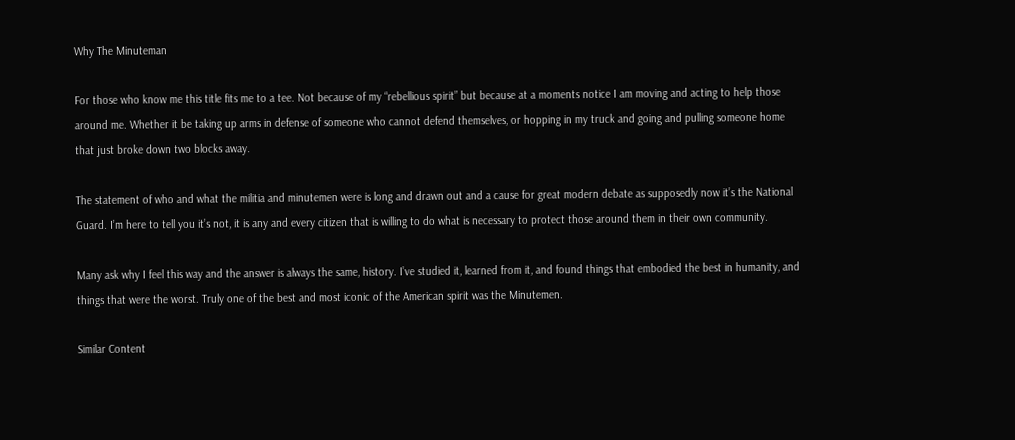Why The Minuteman

For those who know me this title fits me to a tee. Not because of my “rebellious spirit” but because at a moments notice I am moving and acting to help those around me. Whether it be taking up arms in defense of someone who cannot defend themselves, or hopping in my truck and going and pulling someone home that just broke down two blocks away.

The statement of who and what the militia and minutemen were is long and drawn out and a cause for great modern debate as supposedly now it’s the National Guard. I’m here to tell you it’s not, it is any and every citizen that is willing to do what is necessary to protect those around them in their own community.

Many ask why I feel this way and the answer is always the same, history. I’ve studied it, learned from it, and found things that embodied the best in humanity, and things that were the worst. Truly one of the best and most iconic of the American spirit was the Minutemen.

Similar Content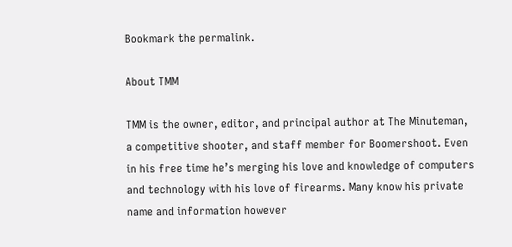Bookmark the permalink.

About TMM

TMM is the owner, editor, and principal author at The Minuteman, a competitive shooter, and staff member for Boomershoot. Even in his free time he’s merging his love and knowledge of computers and technology with his love of firearms. Many know his private name and information however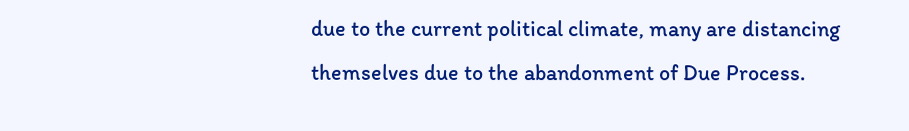due to the current political climate, many are distancing themselves due to the abandonment of Due Process.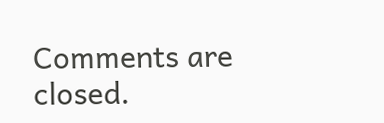Comments are closed.